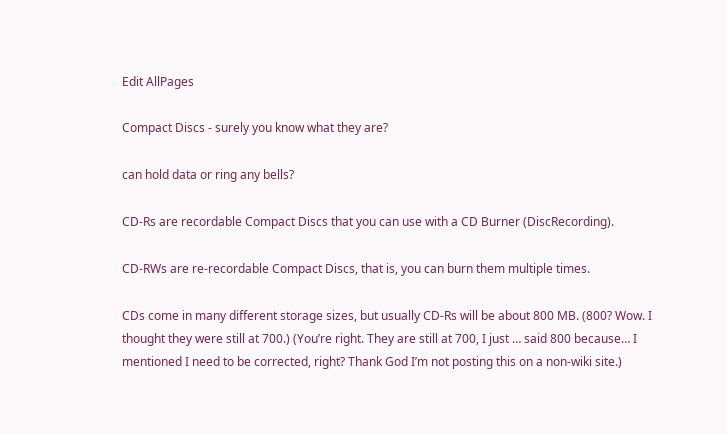Edit AllPages

Compact Discs - surely you know what they are?

can hold data or ring any bells?

CD-Rs are recordable Compact Discs that you can use with a CD Burner (DiscRecording).

CD-RWs are re-recordable Compact Discs, that is, you can burn them multiple times.

CDs come in many different storage sizes, but usually CD-Rs will be about 800 MB. (800? Wow. I thought they were still at 700.) (You’re right. They are still at 700, I just … said 800 because… I mentioned I need to be corrected, right? Thank God I’m not posting this on a non-wiki site.)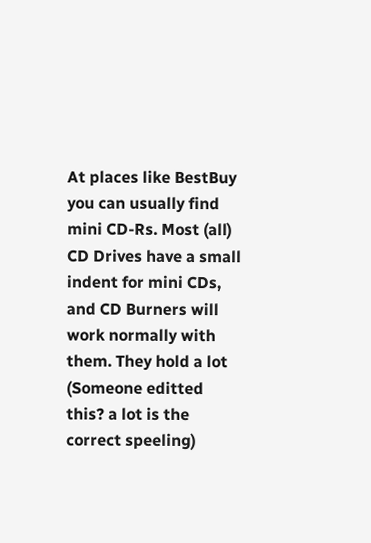At places like BestBuy you can usually find mini CD-Rs. Most (all) CD Drives have a small indent for mini CDs, and CD Burners will work normally with them. They hold a lot (Someone editted this? a lot is the correct speeling)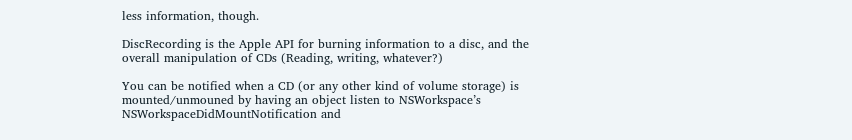less information, though.

DiscRecording is the Apple API for burning information to a disc, and the overall manipulation of CDs (Reading, writing, whatever?)

You can be notified when a CD (or any other kind of volume storage) is mounted/unmouned by having an object listen to NSWorkspace’s NSWorkspaceDidMountNotification and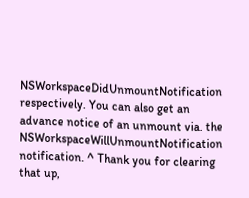NSWorkspaceDidUnmountNotification respectively. You can also get an advance notice of an unmount via. the NSWorkspaceWillUnmountNotification notification. ^ Thank you for clearing that up,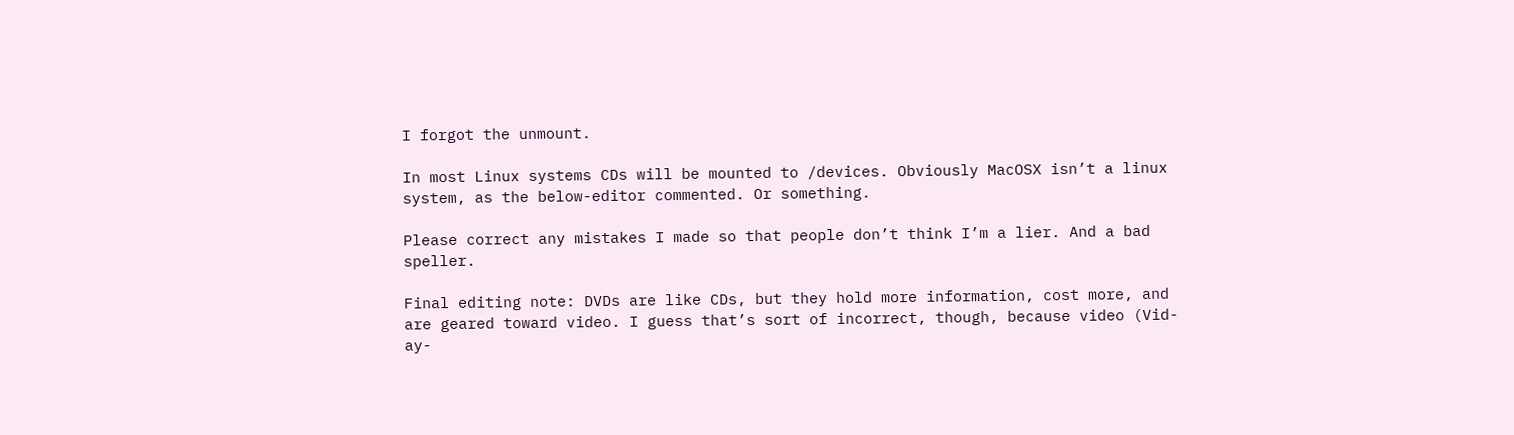I forgot the unmount.

In most Linux systems CDs will be mounted to /devices. Obviously MacOSX isn’t a linux system, as the below-editor commented. Or something.

Please correct any mistakes I made so that people don’t think I’m a lier. And a bad speller.

Final editing note: DVDs are like CDs, but they hold more information, cost more, and are geared toward video. I guess that’s sort of incorrect, though, because video (Vid-ay-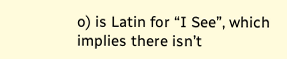o) is Latin for “I See”, which implies there isn’t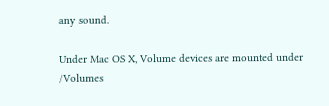any sound.

Under Mac OS X, Volume devices are mounted under /Volumes